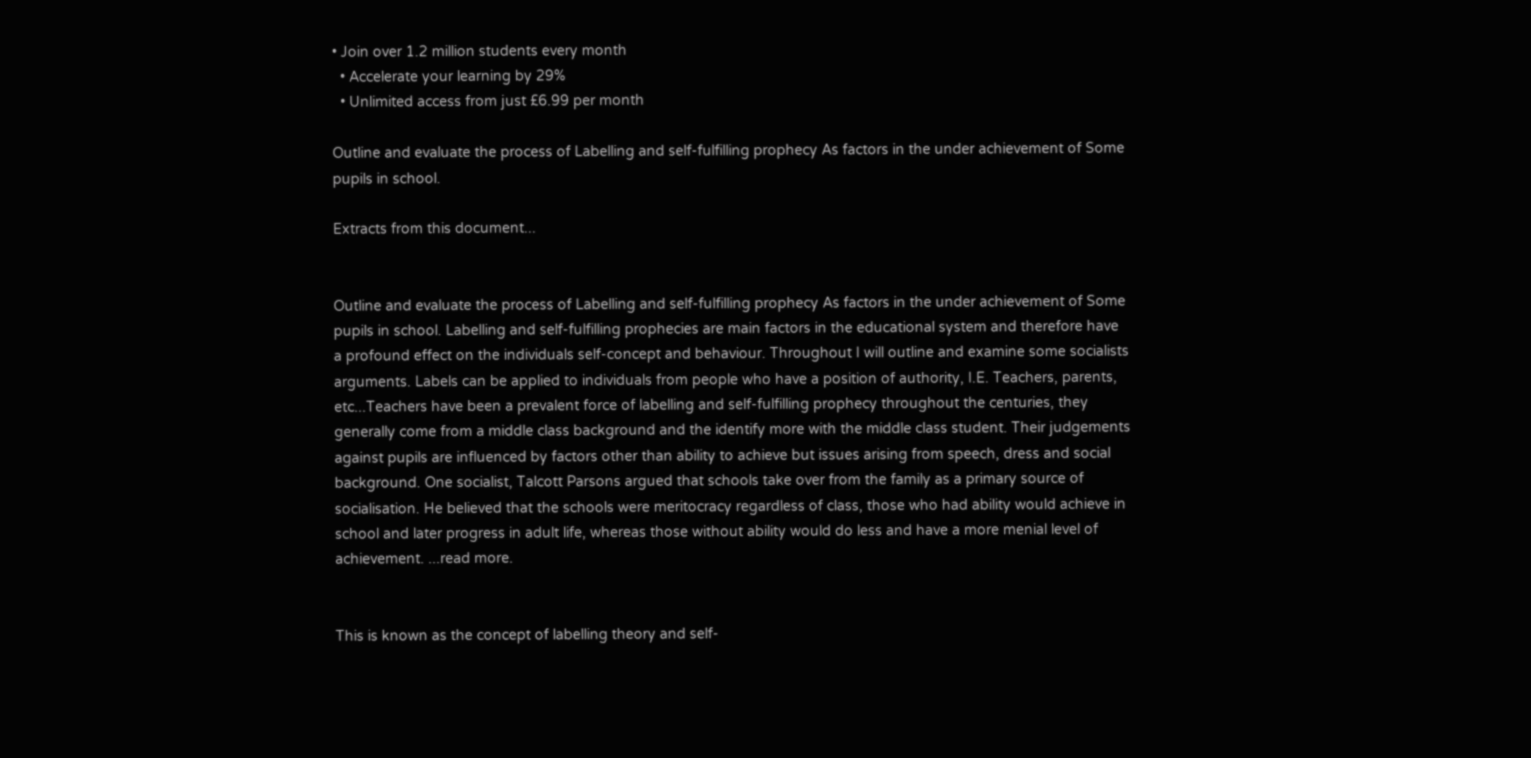• Join over 1.2 million students every month
  • Accelerate your learning by 29%
  • Unlimited access from just £6.99 per month

Outline and evaluate the process of Labelling and self-fulfilling prophecy As factors in the under achievement of Some pupils in school.

Extracts from this document...


Outline and evaluate the process of Labelling and self-fulfilling prophecy As factors in the under achievement of Some pupils in school. Labelling and self-fulfilling prophecies are main factors in the educational system and therefore have a profound effect on the individuals self-concept and behaviour. Throughout I will outline and examine some socialists arguments. Labels can be applied to individuals from people who have a position of authority, I.E. Teachers, parents, etc...Teachers have been a prevalent force of labelling and self-fulfilling prophecy throughout the centuries, they generally come from a middle class background and the identify more with the middle class student. Their judgements against pupils are influenced by factors other than ability to achieve but issues arising from speech, dress and social background. One socialist, Talcott Parsons argued that schools take over from the family as a primary source of socialisation. He believed that the schools were meritocracy regardless of class, those who had ability would achieve in school and later progress in adult life, whereas those without ability would do less and have a more menial level of achievement. ...read more.


This is known as the concept of labelling theory and self-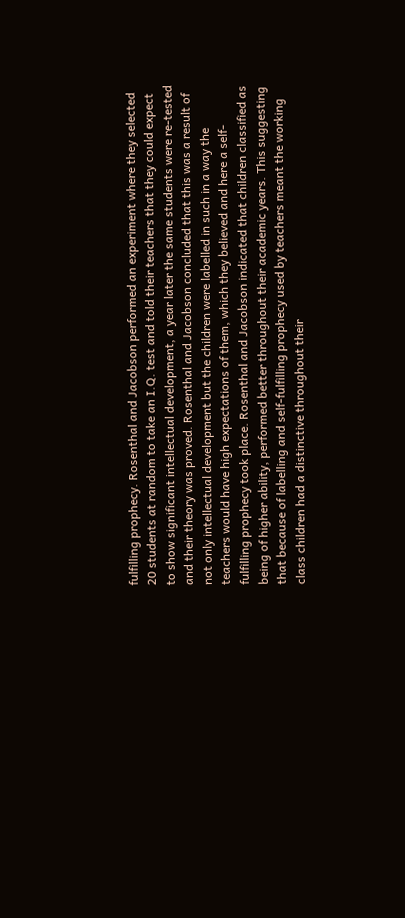fulfilling prophecy. Rosenthal and Jacobson performed an experiment where they selected 20 students at random to take an I.Q. test and told their teachers that they could expect to show significant intellectual development, a year later the same students were re-tested and their theory was proved. Rosenthal and Jacobson concluded that this was a result of not only intellectual development but the children were labelled in such in a way the teachers would have high expectations of them, which they believed and here a self-fulfilling prophecy took place. Rosenthal and Jacobson indicated that children classified as being of higher ability, performed better throughout their academic years. This suggesting that because of labelling and self-fulfilling prophecy used by teachers meant the working class children had a distinctive throughout their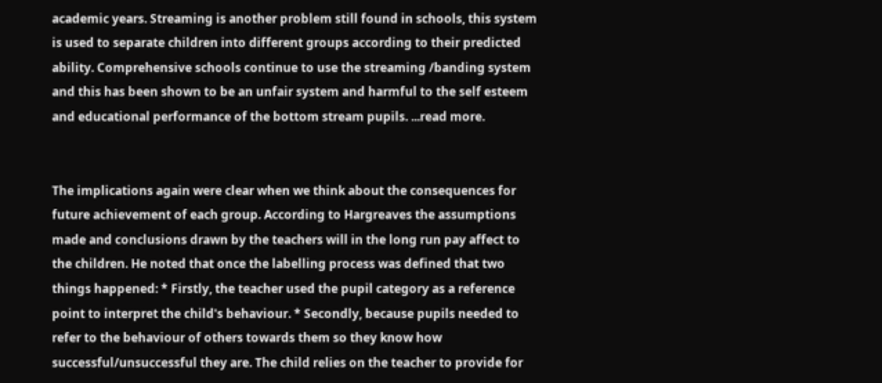academic years. Streaming is another problem still found in schools, this system is used to separate children into different groups according to their predicted ability. Comprehensive schools continue to use the streaming /banding system and this has been shown to be an unfair system and harmful to the self esteem and educational performance of the bottom stream pupils. ...read more.


The implications again were clear when we think about the consequences for future achievement of each group. According to Hargreaves the assumptions made and conclusions drawn by the teachers will in the long run pay affect to the children. He noted that once the labelling process was defined that two things happened: * Firstly, the teacher used the pupil category as a reference point to interpret the child's behaviour. * Secondly, because pupils needed to refer to the behaviour of others towards them so they know how successful/unsuccessful they are. The child relies on the teacher to provide for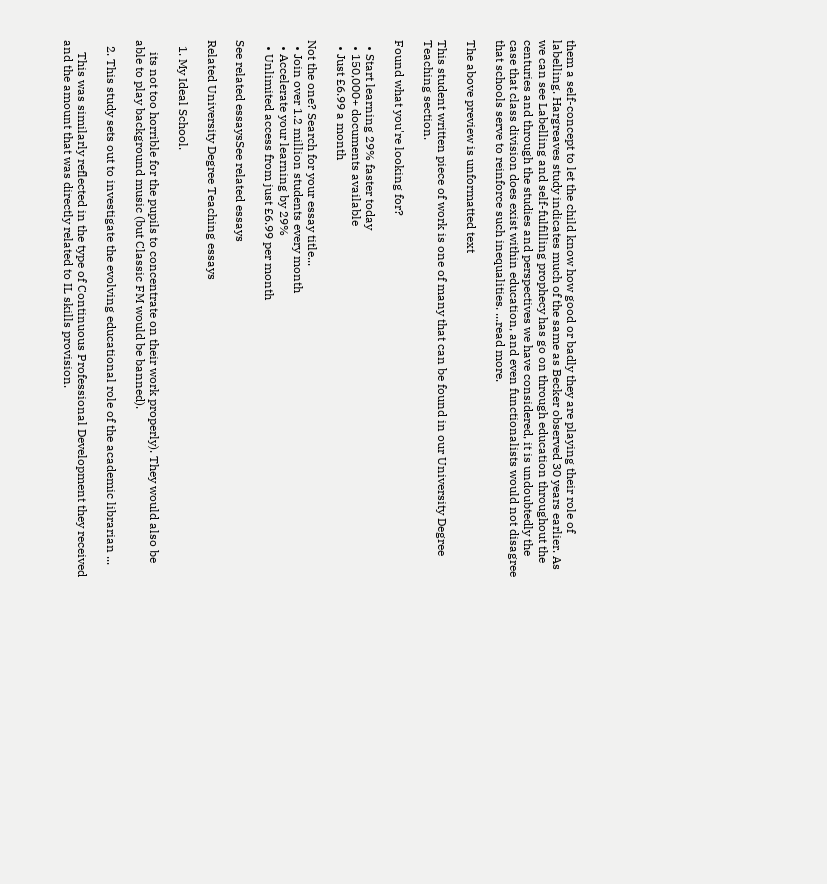them a self-concept to let the child know how good or badly they are playing their role of labelling. Hargreaves study indicates much of the same as Becker observed 30 years earlier. As we can see Labelling and self-fulfilling prophecy has go on through education throughout the centuries and through the studies and perspectives we have considered, it is undoubtedly the case that class division does exist within education, and even functionalists would not disagree that schools serve to reinforce such inequalities. ...read more.

The above preview is unformatted text

This student written piece of work is one of many that can be found in our University Degree Teaching section.

Found what you're looking for?

  • Start learning 29% faster today
  • 150,000+ documents available
  • Just £6.99 a month

Not the one? Search for your essay title...
  • Join over 1.2 million students every month
  • Accelerate your learning by 29%
  • Unlimited access from just £6.99 per month

See related essaysSee related essays

Related University Degree Teaching essays

  1. My Ideal School.

    its not too horrible for the pupils to concentrate on their work properly). They would also be able to play background music (but Classic FM would be banned).

  2. This study sets out to investigate the evolving educational role of the academic librarian ...

    This was similarly reflected in the type of Continuous Professional Development they received and the amount that was directly related to IL skills provision.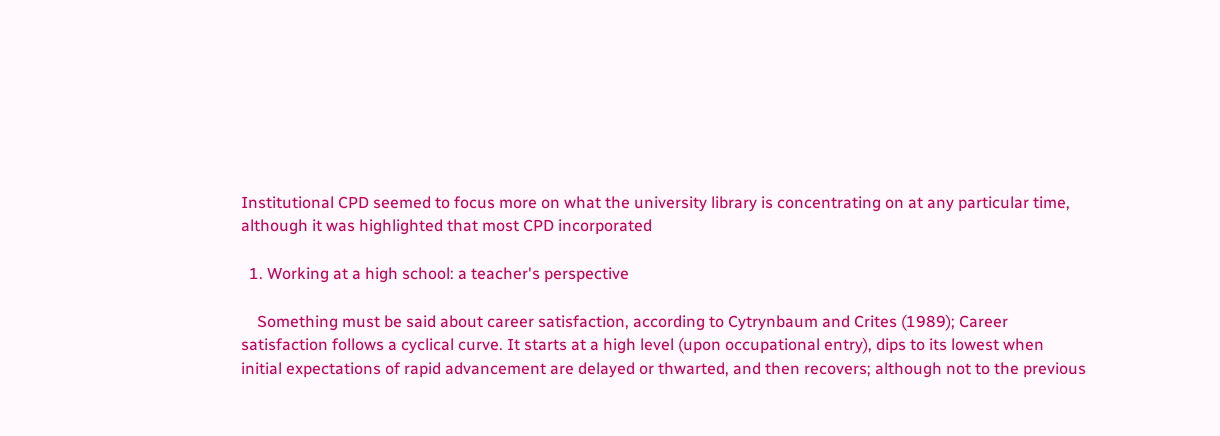Institutional CPD seemed to focus more on what the university library is concentrating on at any particular time, although it was highlighted that most CPD incorporated

  1. Working at a high school: a teacher's perspective

    Something must be said about career satisfaction, according to Cytrynbaum and Crites (1989); Career satisfaction follows a cyclical curve. It starts at a high level (upon occupational entry), dips to its lowest when initial expectations of rapid advancement are delayed or thwarted, and then recovers; although not to the previous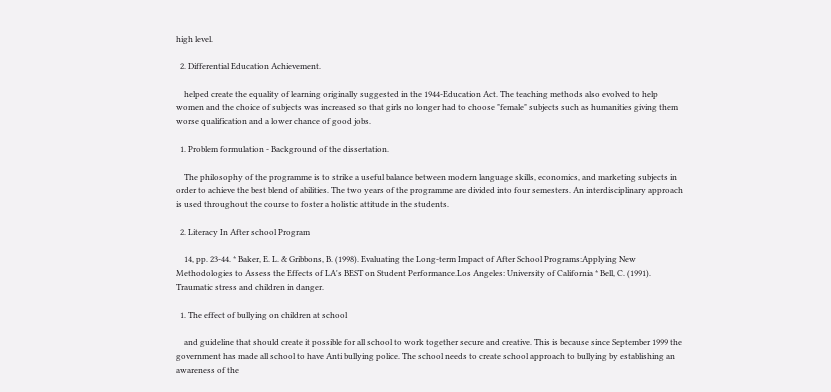high level.

  2. Differential Education Achievement.

    helped create the equality of learning originally suggested in the 1944-Education Act. The teaching methods also evolved to help women and the choice of subjects was increased so that girls no longer had to choose "female" subjects such as humanities giving them worse qualification and a lower chance of good jobs.

  1. Problem formulation - Background of the dissertation.

    The philosophy of the programme is to strike a useful balance between modern language skills, economics, and marketing subjects in order to achieve the best blend of abilities. The two years of the programme are divided into four semesters. An interdisciplinary approach is used throughout the course to foster a holistic attitude in the students.

  2. Literacy In After school Program

    14, pp. 23-44. * Baker, E. L. & Gribbons, B. (1998). Evaluating the Long-term Impact of After School Programs:Applying New Methodologies to Assess the Effects of LA's BEST on Student Performance.Los Angeles: University of California * Bell, C. (1991). Traumatic stress and children in danger.

  1. The effect of bullying on children at school

    and guideline that should create it possible for all school to work together secure and creative. This is because since September 1999 the government has made all school to have Anti bullying police. The school needs to create school approach to bullying by establishing an awareness of the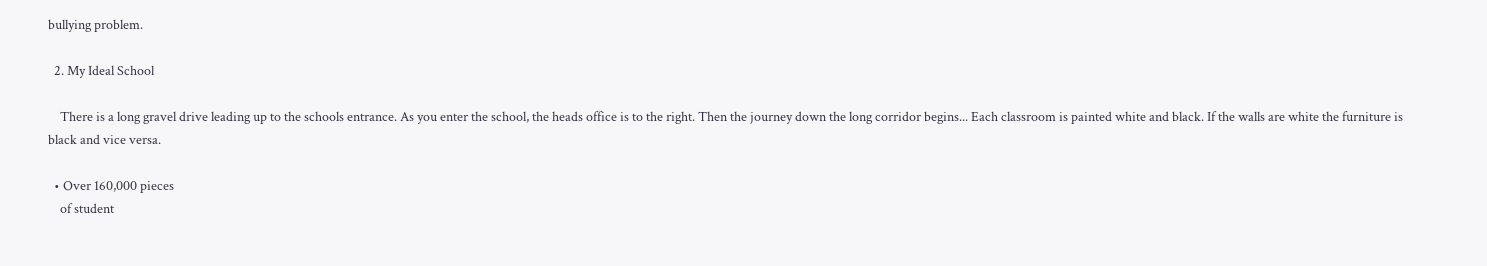bullying problem.

  2. My Ideal School

    There is a long gravel drive leading up to the schools entrance. As you enter the school, the heads office is to the right. Then the journey down the long corridor begins... Each classroom is painted white and black. If the walls are white the furniture is black and vice versa.

  • Over 160,000 pieces
    of student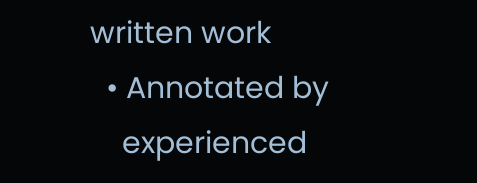written work
  • Annotated by
    experienced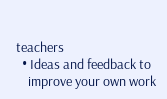teachers
  • Ideas and feedback to
    improve your own work